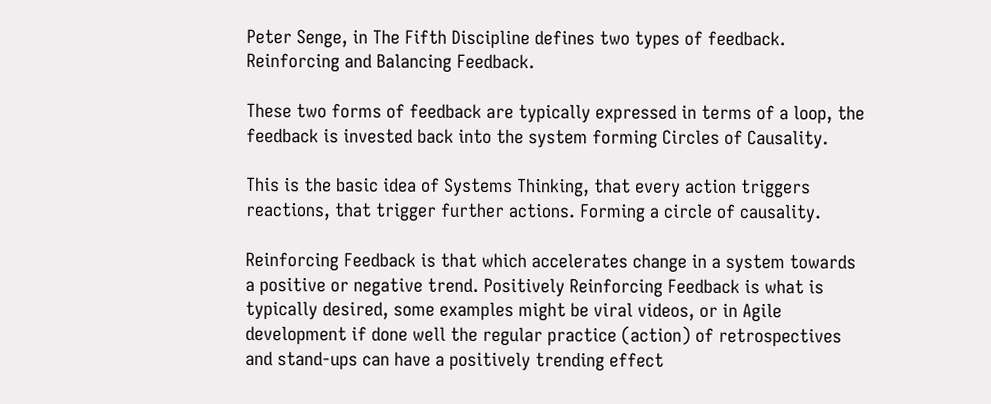Peter Senge, in The Fifth Discipline defines two types of feedback. Reinforcing and Balancing Feedback.

These two forms of feedback are typically expressed in terms of a loop, the feedback is invested back into the system forming Circles of Causality.

This is the basic idea of Systems Thinking, that every action triggers reactions, that trigger further actions. Forming a circle of causality.

Reinforcing Feedback is that which accelerates change in a system towards a positive or negative trend. Positively Reinforcing Feedback is what is typically desired, some examples might be viral videos, or in Agile development if done well the regular practice (action) of retrospectives and stand-ups can have a positively trending effect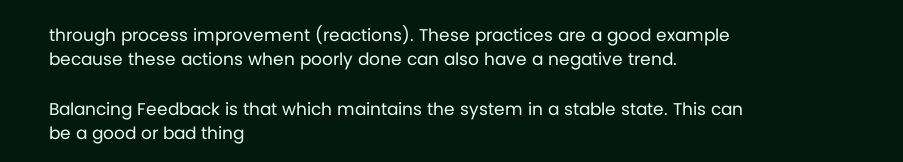through process improvement (reactions). These practices are a good example because these actions when poorly done can also have a negative trend.

Balancing Feedback is that which maintains the system in a stable state. This can be a good or bad thing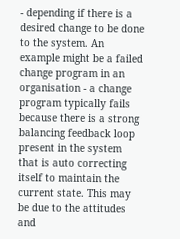- depending if there is a desired change to be done to the system. An example might be a failed change program in an organisation - a change program typically fails because there is a strong balancing feedback loop present in the system that is auto correcting itself to maintain the current state. This may be due to the attitudes and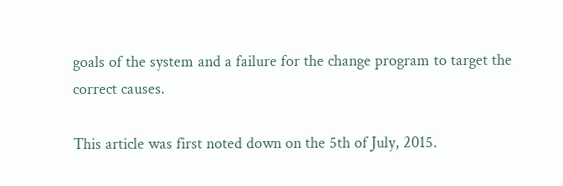goals of the system and a failure for the change program to target the correct causes.

This article was first noted down on the 5th of July, 2015.